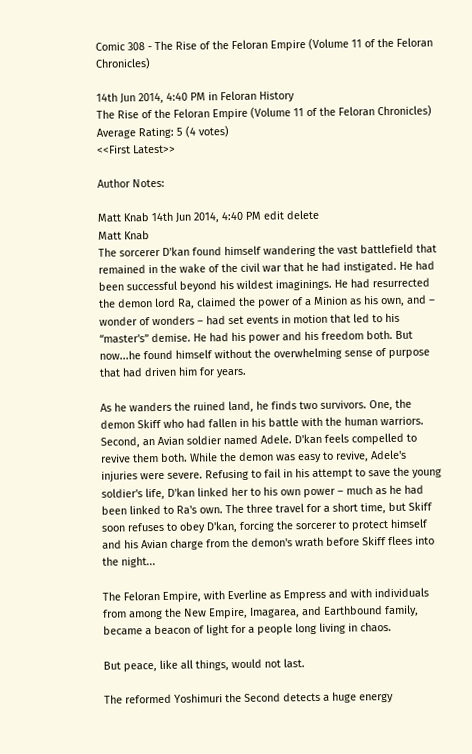Comic 308 - The Rise of the Feloran Empire (Volume 11 of the Feloran Chronicles)

14th Jun 2014, 4:40 PM in Feloran History
The Rise of the Feloran Empire (Volume 11 of the Feloran Chronicles)
Average Rating: 5 (4 votes)
<<First Latest>>

Author Notes:

Matt Knab 14th Jun 2014, 4:40 PM edit delete
Matt Knab
The sorcerer D'kan found himself wandering the vast battlefield that remained in the wake of the civil war that he had instigated. He had been successful beyond his wildest imaginings. He had resurrected the demon lord Ra, claimed the power of a Minion as his own, and – wonder of wonders – had set events in motion that led to his “master's” demise. He had his power and his freedom both. But now...he found himself without the overwhelming sense of purpose that had driven him for years.

As he wanders the ruined land, he finds two survivors. One, the demon Skiff who had fallen in his battle with the human warriors. Second, an Avian soldier named Adele. D'kan feels compelled to revive them both. While the demon was easy to revive, Adele's injuries were severe. Refusing to fail in his attempt to save the young soldier's life, D'kan linked her to his own power – much as he had been linked to Ra's own. The three travel for a short time, but Skiff soon refuses to obey D'kan, forcing the sorcerer to protect himself and his Avian charge from the demon's wrath before Skiff flees into the night...

The Feloran Empire, with Everline as Empress and with individuals from among the New Empire, Imagarea, and Earthbound family, became a beacon of light for a people long living in chaos.

But peace, like all things, would not last.

The reformed Yoshimuri the Second detects a huge energy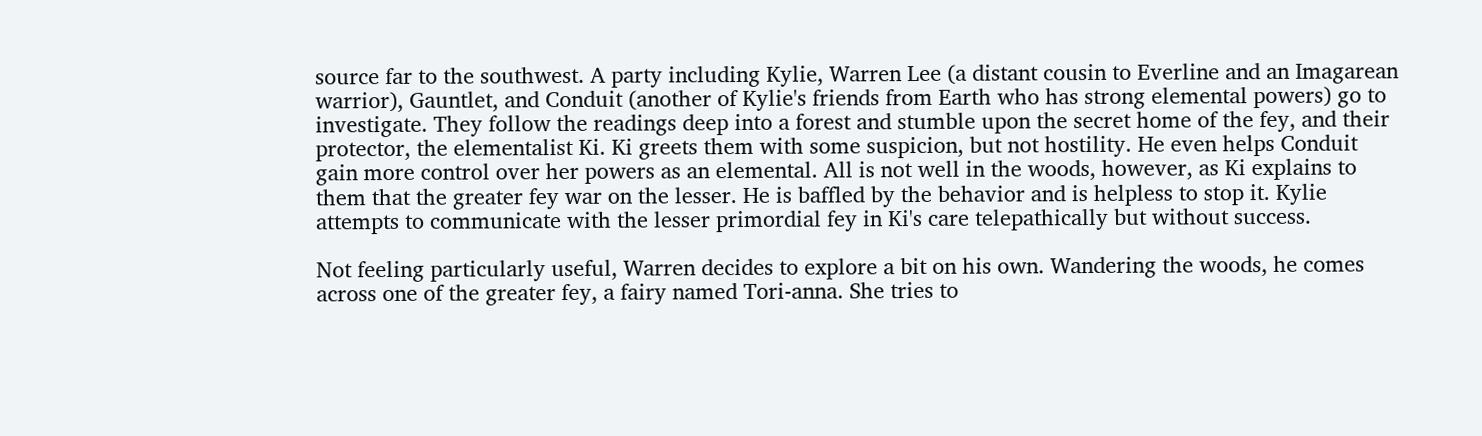source far to the southwest. A party including Kylie, Warren Lee (a distant cousin to Everline and an Imagarean warrior), Gauntlet, and Conduit (another of Kylie's friends from Earth who has strong elemental powers) go to investigate. They follow the readings deep into a forest and stumble upon the secret home of the fey, and their protector, the elementalist Ki. Ki greets them with some suspicion, but not hostility. He even helps Conduit gain more control over her powers as an elemental. All is not well in the woods, however, as Ki explains to them that the greater fey war on the lesser. He is baffled by the behavior and is helpless to stop it. Kylie attempts to communicate with the lesser primordial fey in Ki's care telepathically but without success.

Not feeling particularly useful, Warren decides to explore a bit on his own. Wandering the woods, he comes across one of the greater fey, a fairy named Tori-anna. She tries to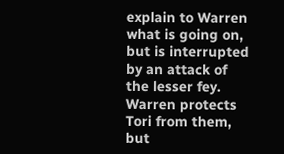explain to Warren what is going on, but is interrupted by an attack of the lesser fey. Warren protects Tori from them, but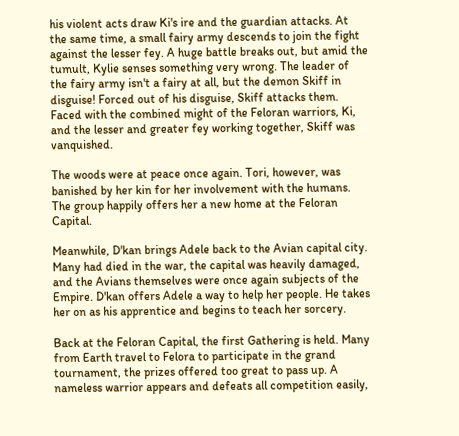his violent acts draw Ki's ire and the guardian attacks. At the same time, a small fairy army descends to join the fight against the lesser fey. A huge battle breaks out, but amid the tumult, Kylie senses something very wrong. The leader of the fairy army isn't a fairy at all, but the demon Skiff in disguise! Forced out of his disguise, Skiff attacks them. Faced with the combined might of the Feloran warriors, Ki, and the lesser and greater fey working together, Skiff was vanquished.

The woods were at peace once again. Tori, however, was banished by her kin for her involvement with the humans. The group happily offers her a new home at the Feloran Capital.

Meanwhile, D'kan brings Adele back to the Avian capital city. Many had died in the war, the capital was heavily damaged, and the Avians themselves were once again subjects of the Empire. D'kan offers Adele a way to help her people. He takes her on as his apprentice and begins to teach her sorcery.

Back at the Feloran Capital, the first Gathering is held. Many from Earth travel to Felora to participate in the grand tournament, the prizes offered too great to pass up. A nameless warrior appears and defeats all competition easily,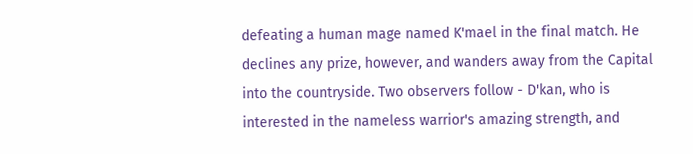defeating a human mage named K'mael in the final match. He declines any prize, however, and wanders away from the Capital into the countryside. Two observers follow - D'kan, who is interested in the nameless warrior's amazing strength, and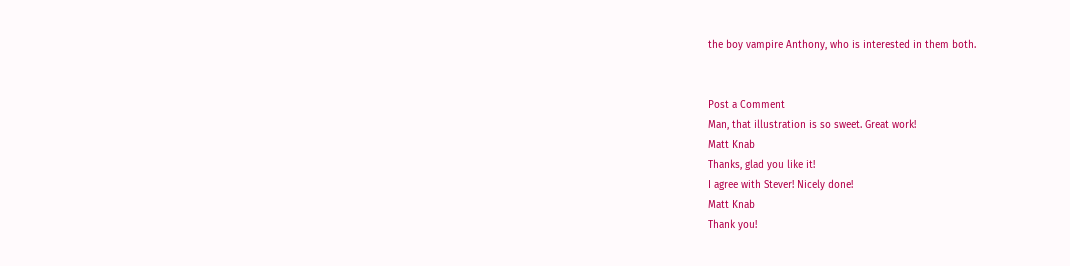the boy vampire Anthony, who is interested in them both.


Post a Comment
Man, that illustration is so sweet. Great work!
Matt Knab
Thanks, glad you like it!
I agree with Stever! Nicely done!
Matt Knab
Thank you!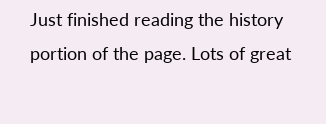Just finished reading the history portion of the page. Lots of great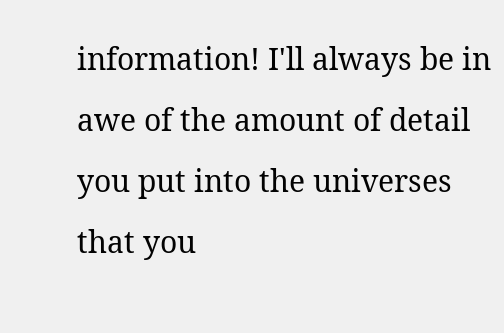information! I'll always be in awe of the amount of detail you put into the universes that you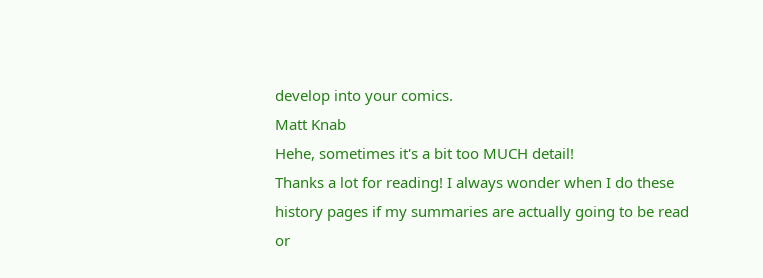develop into your comics.
Matt Knab
Hehe, sometimes it's a bit too MUCH detail!
Thanks a lot for reading! I always wonder when I do these history pages if my summaries are actually going to be read or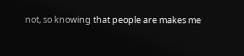not, so knowing that people are makes me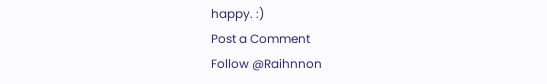happy. :)
Post a Comment
Follow @Raihnnon